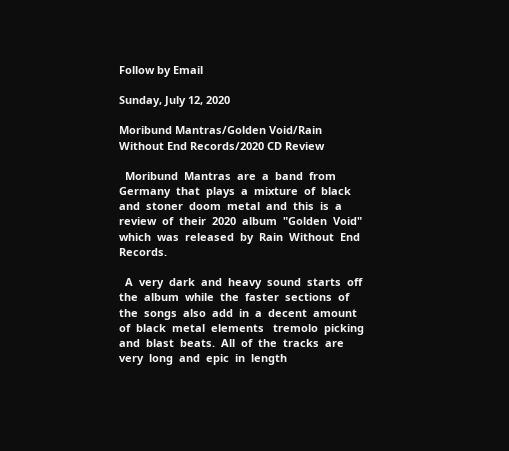Follow by Email

Sunday, July 12, 2020

Moribund Mantras/Golden Void/Rain Without End Records/2020 CD Review

  Moribund  Mantras  are  a  band  from  Germany  that  plays  a  mixture  of  black  and  stoner  doom  metal  and  this  is  a  review  of  their  2020  album  "Golden  Void"  which  was  released  by  Rain  Without  End  Records.

  A  very  dark  and  heavy  sound  starts  off  the  album  while  the  faster  sections  of  the  songs  also  add  in  a  decent  amount  of  black  metal  elements   tremolo  picking  and  blast  beats.  All  of  the  tracks  are  very  long  and  epic  in  length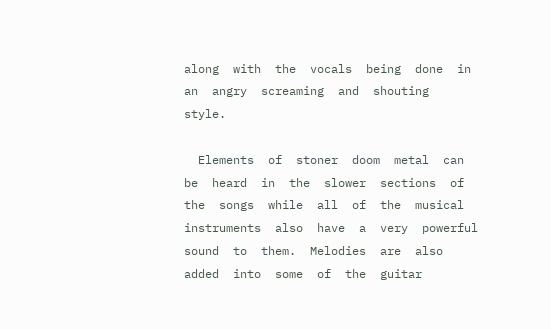along  with  the  vocals  being  done  in  an  angry  screaming  and  shouting  style.

  Elements  of  stoner  doom  metal  can  be  heard  in  the  slower  sections  of  the  songs  while  all  of  the  musical  instruments  also  have  a  very  powerful  sound  to  them.  Melodies  are  also  added  into  some  of  the  guitar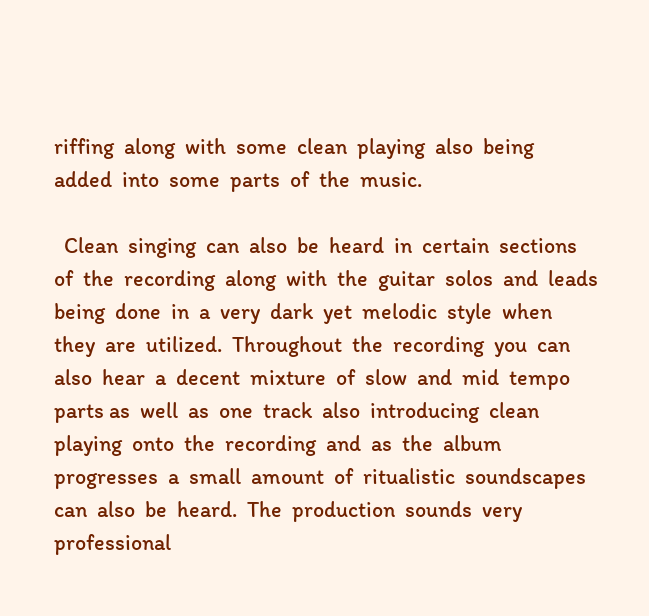riffing  along  with  some  clean  playing  also  being  added  into  some  parts  of  the  music.

  Clean  singing  can  also  be  heard  in  certain  sections  of  the  recording  along  with  the  guitar  solos  and  leads  being  done  in  a  very  dark  yet  melodic  style  when  they  are  utilized.  Throughout  the  recording  you  can  also  hear  a  decent  mixture  of  slow  and  mid  tempo  parts as  well  as  one  track  also  introducing  clean  playing  onto  the  recording  and  as  the  album  progresses  a  small  amount  of  ritualistic  soundscapes  can  also  be  heard.  The  production  sounds  very  professional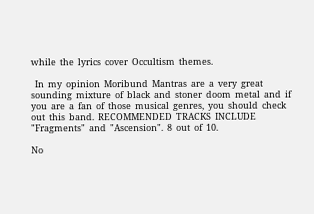while  the  lyrics  cover  Occultism  themes.

  In  my  opinion  Moribund  Mantras  are  a  very  great  sounding  mixture  of  black  and  stoner  doom  metal  and  if  you  are  a  fan  of  those  musical  genres,  you  should  check  out  this  band.  RECOMMENDED  TRACKS  INCLUDE  "Fragments"  and  "Ascension".  8  out  of  10.

No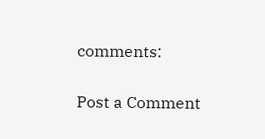comments:

Post a Comment